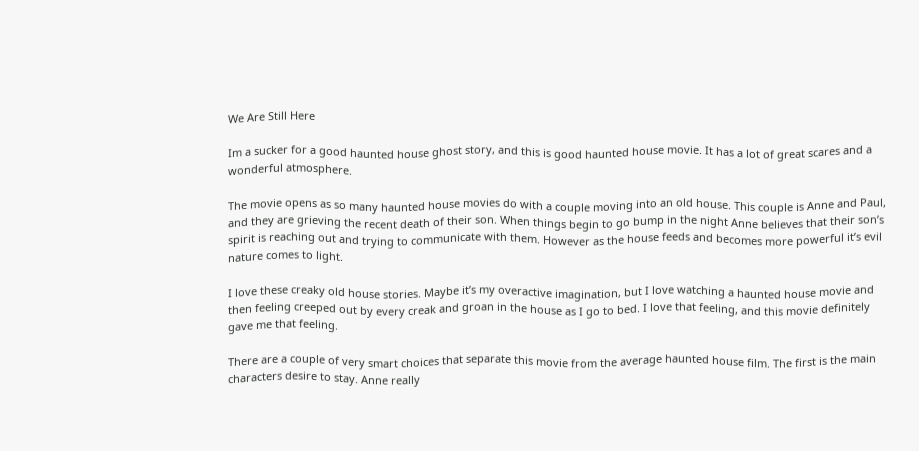We Are Still Here

Im a sucker for a good haunted house ghost story, and this is good haunted house movie. It has a lot of great scares and a wonderful atmosphere.

The movie opens as so many haunted house movies do with a couple moving into an old house. This couple is Anne and Paul, and they are grieving the recent death of their son. When things begin to go bump in the night Anne believes that their son’s spirit is reaching out and trying to communicate with them. However as the house feeds and becomes more powerful it’s evil nature comes to light.

I love these creaky old house stories. Maybe it’s my overactive imagination, but I love watching a haunted house movie and then feeling creeped out by every creak and groan in the house as I go to bed. I love that feeling, and this movie definitely gave me that feeling.

There are a couple of very smart choices that separate this movie from the average haunted house film. The first is the main characters desire to stay. Anne really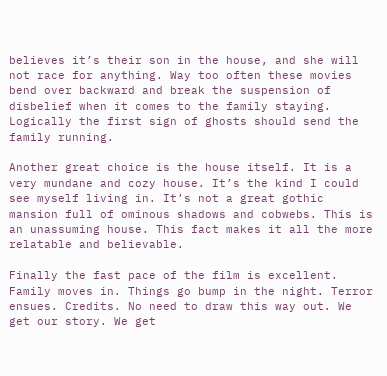believes it’s their son in the house, and she will not race for anything. Way too often these movies bend over backward and break the suspension of disbelief when it comes to the family staying. Logically the first sign of ghosts should send the family running.

Another great choice is the house itself. It is a very mundane and cozy house. It’s the kind I could see myself living in. It’s not a great gothic mansion full of ominous shadows and cobwebs. This is an unassuming house. This fact makes it all the more relatable and believable.

Finally the fast pace of the film is excellent. Family moves in. Things go bump in the night. Terror ensues. Credits. No need to draw this way out. We get our story. We get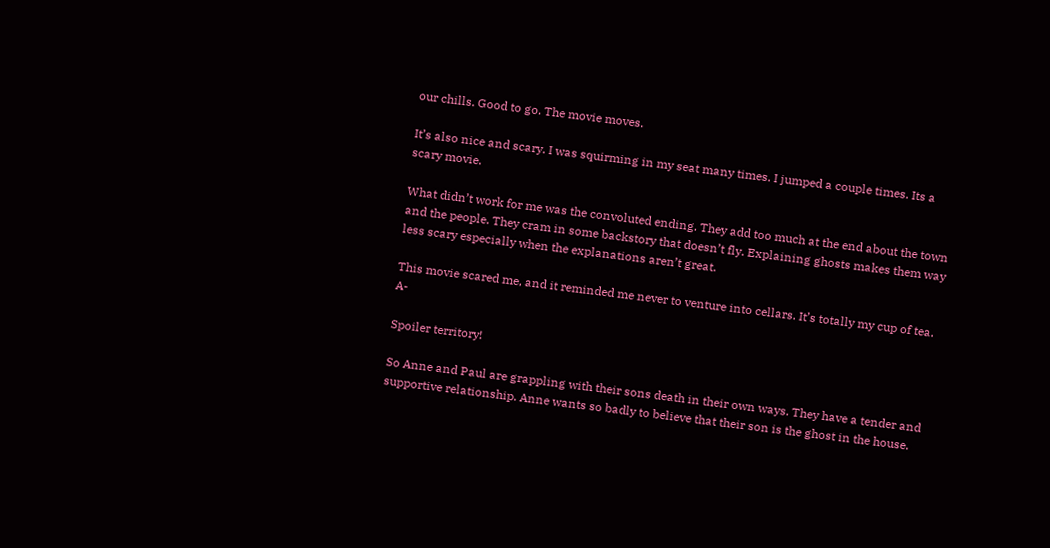our chills. Good to go. The movie moves.

It’s also nice and scary. I was squirming in my seat many times. I jumped a couple times. Its a scary movie.

What didn’t work for me was the convoluted ending. They add too much at the end about the town and the people. They cram in some backstory that doesn’t fly. Explaining ghosts makes them way less scary especially when the explanations aren’t great.

This movie scared me, and it reminded me never to venture into cellars. It’s totally my cup of tea. A-

Spoiler territory!

So Anne and Paul are grappling with their sons death in their own ways. They have a tender and supportive relationship. Anne wants so badly to believe that their son is the ghost in the house.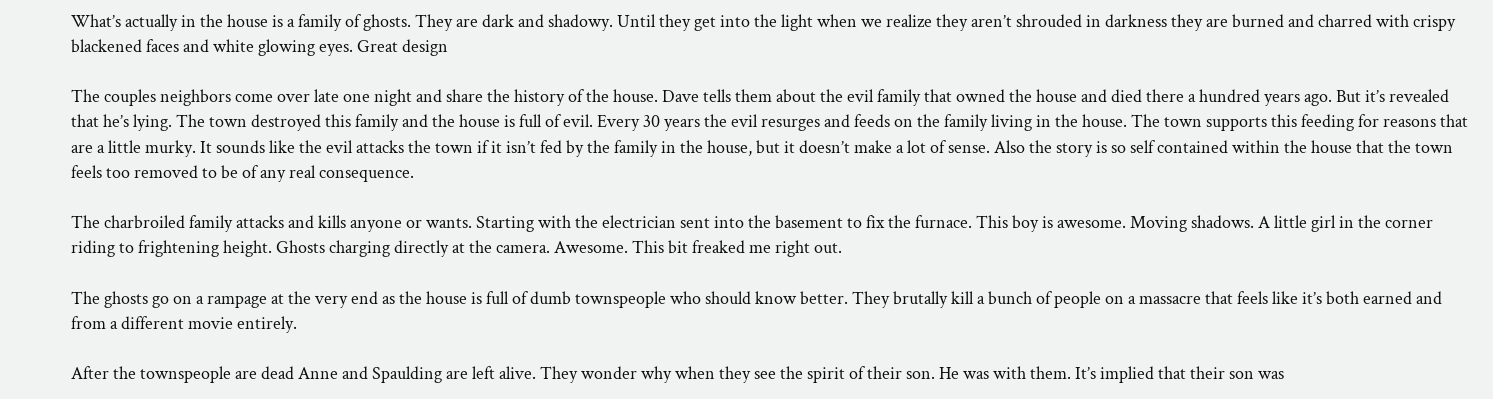What’s actually in the house is a family of ghosts. They are dark and shadowy. Until they get into the light when we realize they aren’t shrouded in darkness they are burned and charred with crispy blackened faces and white glowing eyes. Great design

The couples neighbors come over late one night and share the history of the house. Dave tells them about the evil family that owned the house and died there a hundred years ago. But it’s revealed that he’s lying. The town destroyed this family and the house is full of evil. Every 30 years the evil resurges and feeds on the family living in the house. The town supports this feeding for reasons that are a little murky. It sounds like the evil attacks the town if it isn’t fed by the family in the house, but it doesn’t make a lot of sense. Also the story is so self contained within the house that the town feels too removed to be of any real consequence.

The charbroiled family attacks and kills anyone or wants. Starting with the electrician sent into the basement to fix the furnace. This boy is awesome. Moving shadows. A little girl in the corner riding to frightening height. Ghosts charging directly at the camera. Awesome. This bit freaked me right out.

The ghosts go on a rampage at the very end as the house is full of dumb townspeople who should know better. They brutally kill a bunch of people on a massacre that feels like it’s both earned and from a different movie entirely.

After the townspeople are dead Anne and Spaulding are left alive. They wonder why when they see the spirit of their son. He was with them. It’s implied that their son was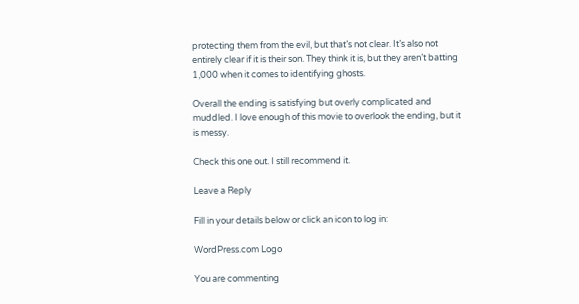protecting them from the evil, but that’s not clear. It’s also not entirely clear if it is their son. They think it is, but they aren’t batting 1,000 when it comes to identifying ghosts.

Overall the ending is satisfying but overly complicated and muddled. I love enough of this movie to overlook the ending, but it is messy.

Check this one out. I still recommend it.

Leave a Reply

Fill in your details below or click an icon to log in:

WordPress.com Logo

You are commenting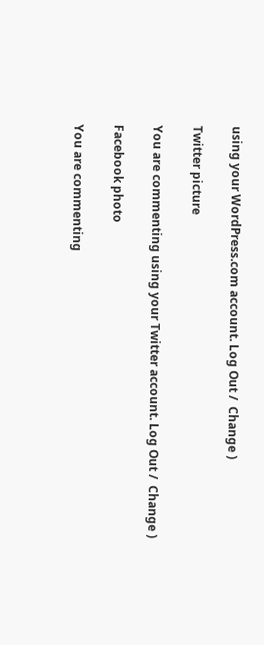using your WordPress.com account. Log Out /  Change )

Twitter picture

You are commenting using your Twitter account. Log Out /  Change )

Facebook photo

You are commenting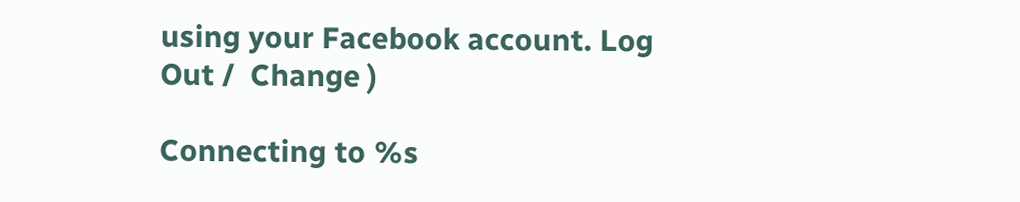using your Facebook account. Log Out /  Change )

Connecting to %s